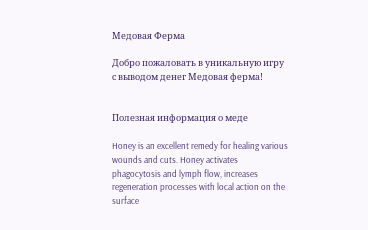Медовая Ферма

Добро пожаловать в уникальную игру с выводом денег Медовая ферма!


Полезная информация о меде

Honey is an excellent remedy for healing various wounds and cuts. Honey activates phagocytosis and lymph flow, increases regeneration processes with local action on the surface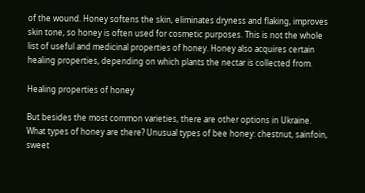of the wound. Honey softens the skin, eliminates dryness and flaking, improves skin tone, so honey is often used for cosmetic purposes. This is not the whole list of useful and medicinal properties of honey. Honey also acquires certain healing properties, depending on which plants the nectar is collected from.

Healing properties of honey

But besides the most common varieties, there are other options in Ukraine. What types of honey are there? Unusual types of bee honey: chestnut, sainfoin, sweet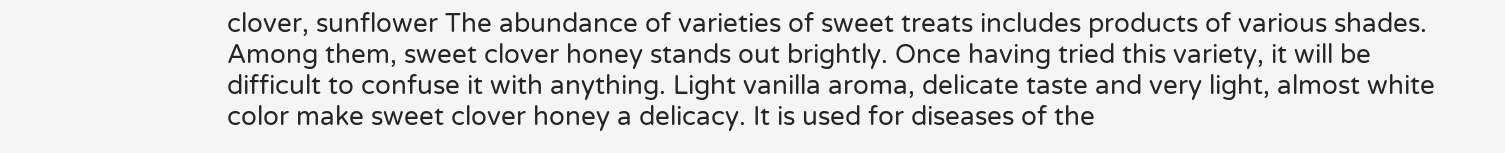clover, sunflower The abundance of varieties of sweet treats includes products of various shades. Among them, sweet clover honey stands out brightly. Once having tried this variety, it will be difficult to confuse it with anything. Light vanilla aroma, delicate taste and very light, almost white color make sweet clover honey a delicacy. It is used for diseases of the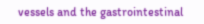vessels and the gastrointestinal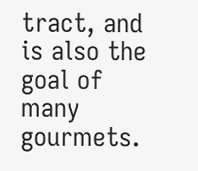tract, and is also the goal of many gourmets.